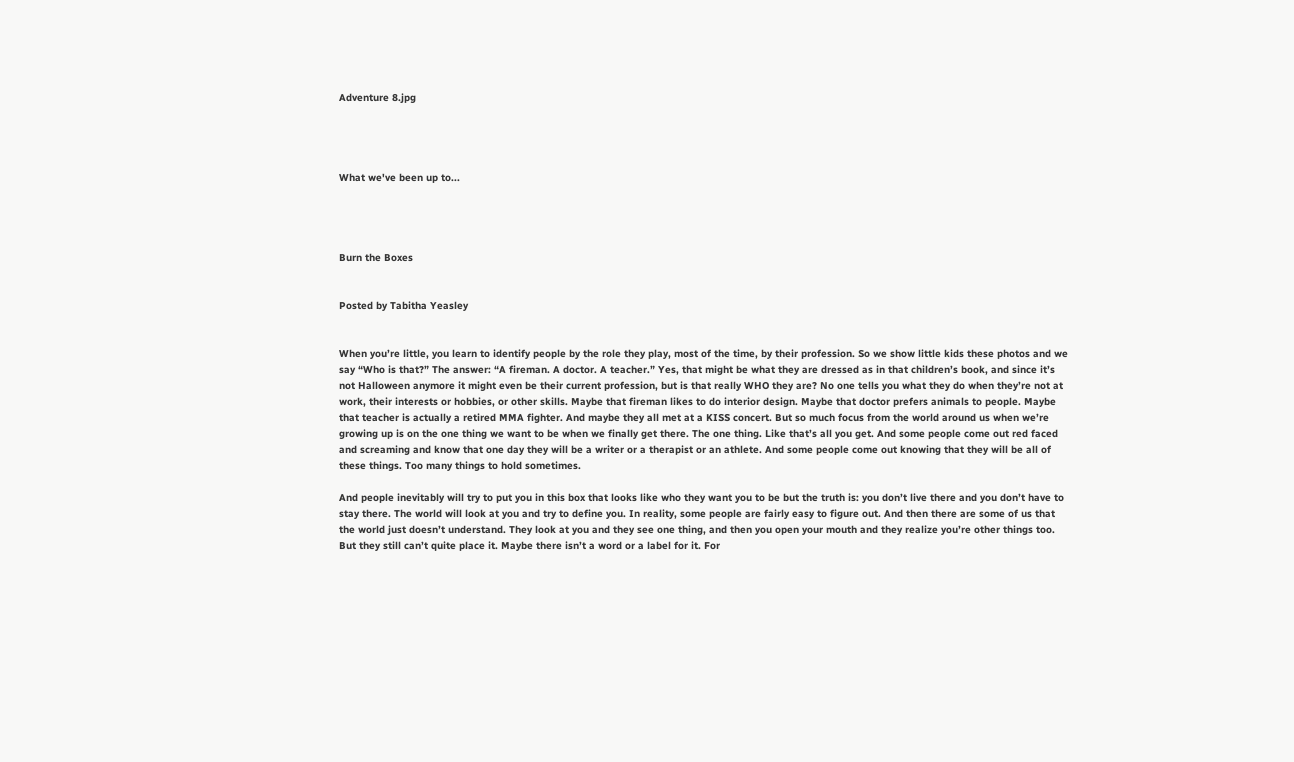Adventure 8.jpg




What we've been up to...




Burn the Boxes


Posted by Tabitha Yeasley


When you’re little, you learn to identify people by the role they play, most of the time, by their profession. So we show little kids these photos and we say “Who is that?” The answer: “A fireman. A doctor. A teacher.” Yes, that might be what they are dressed as in that children’s book, and since it’s not Halloween anymore it might even be their current profession, but is that really WHO they are? No one tells you what they do when they’re not at work, their interests or hobbies, or other skills. Maybe that fireman likes to do interior design. Maybe that doctor prefers animals to people. Maybe that teacher is actually a retired MMA fighter. And maybe they all met at a KISS concert. But so much focus from the world around us when we’re growing up is on the one thing we want to be when we finally get there. The one thing. Like that’s all you get. And some people come out red faced and screaming and know that one day they will be a writer or a therapist or an athlete. And some people come out knowing that they will be all of these things. Too many things to hold sometimes.

And people inevitably will try to put you in this box that looks like who they want you to be but the truth is: you don’t live there and you don’t have to stay there. The world will look at you and try to define you. In reality, some people are fairly easy to figure out. And then there are some of us that the world just doesn’t understand. They look at you and they see one thing, and then you open your mouth and they realize you’re other things too. But they still can’t quite place it. Maybe there isn’t a word or a label for it. For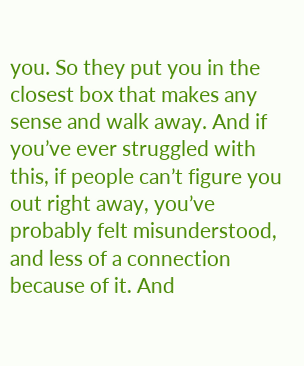you. So they put you in the closest box that makes any sense and walk away. And if you’ve ever struggled with this, if people can’t figure you out right away, you’ve probably felt misunderstood, and less of a connection because of it. And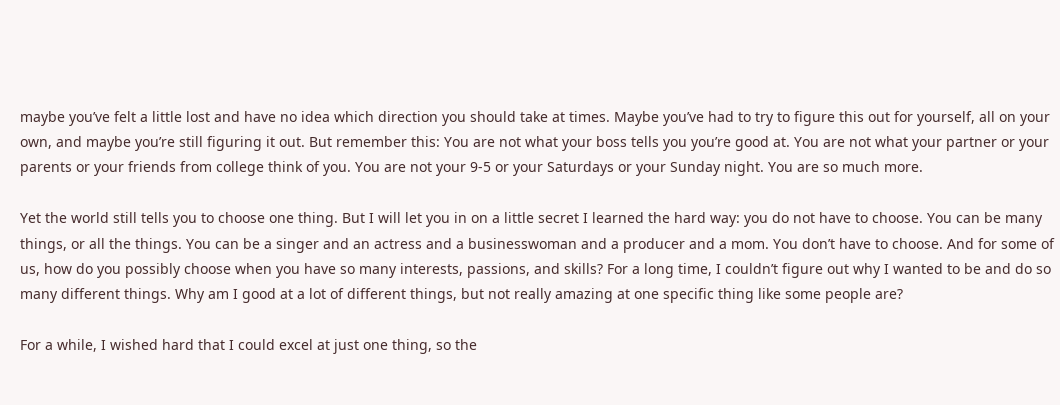maybe you’ve felt a little lost and have no idea which direction you should take at times. Maybe you’ve had to try to figure this out for yourself, all on your own, and maybe you’re still figuring it out. But remember this: You are not what your boss tells you you’re good at. You are not what your partner or your parents or your friends from college think of you. You are not your 9-5 or your Saturdays or your Sunday night. You are so much more.

Yet the world still tells you to choose one thing. But I will let you in on a little secret I learned the hard way: you do not have to choose. You can be many things, or all the things. You can be a singer and an actress and a businesswoman and a producer and a mom. You don’t have to choose. And for some of us, how do you possibly choose when you have so many interests, passions, and skills? For a long time, I couldn’t figure out why I wanted to be and do so many different things. Why am I good at a lot of different things, but not really amazing at one specific thing like some people are?

For a while, I wished hard that I could excel at just one thing, so the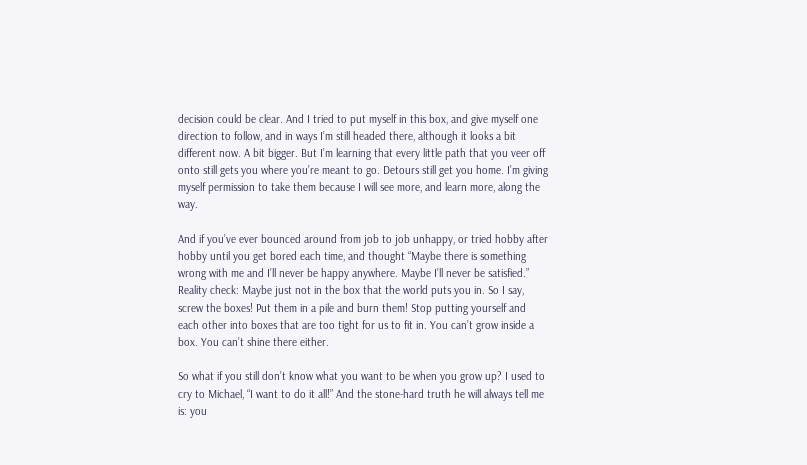decision could be clear. And I tried to put myself in this box, and give myself one direction to follow, and in ways I’m still headed there, although it looks a bit different now. A bit bigger. But I’m learning that every little path that you veer off onto still gets you where you’re meant to go. Detours still get you home. I’m giving myself permission to take them because I will see more, and learn more, along the way.

And if you’ve ever bounced around from job to job unhappy, or tried hobby after hobby until you get bored each time, and thought “Maybe there is something wrong with me and I’ll never be happy anywhere. Maybe I’ll never be satisfied.” Reality check: Maybe just not in the box that the world puts you in. So I say, screw the boxes! Put them in a pile and burn them! Stop putting yourself and each other into boxes that are too tight for us to fit in. You can’t grow inside a box. You can’t shine there either.

So what if you still don’t know what you want to be when you grow up? I used to cry to Michael, “I want to do it all!” And the stone-hard truth he will always tell me is: you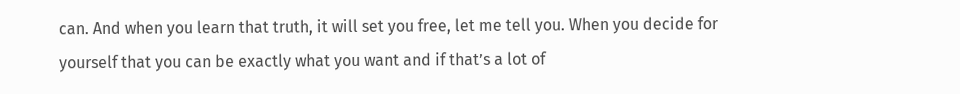can. And when you learn that truth, it will set you free, let me tell you. When you decide for yourself that you can be exactly what you want and if that’s a lot of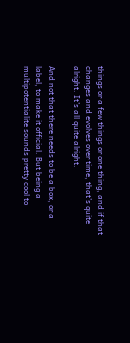things or a few things or one thing, and if that changes and evolves over time, that’s quite alright. It’s all quite alright.

And not that there needs to be a box, or a label, to make it official. But being a multipotentialite sounds pretty cool to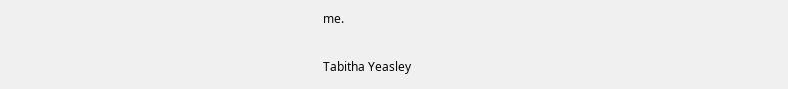me.


Tabitha Yeasley